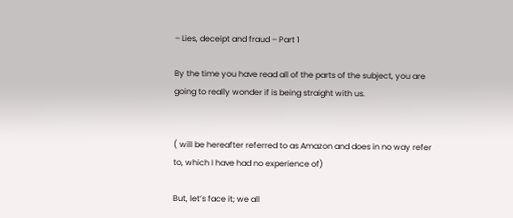– Lies, deceipt and fraud – Part 1

By the time you have read all of the parts of the subject, you are going to really wonder if is being straight with us.


( will be hereafter referred to as Amazon and does in no way refer to, which I have had no experience of)

But, let’s face it; we all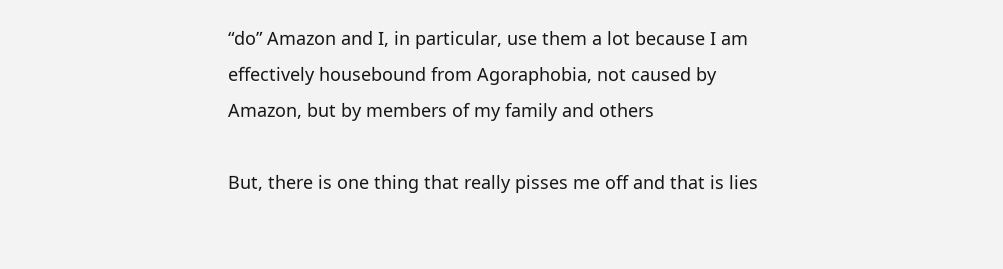“do” Amazon and I, in particular, use them a lot because I am effectively housebound from Agoraphobia, not caused by Amazon, but by members of my family and others

But, there is one thing that really pisses me off and that is lies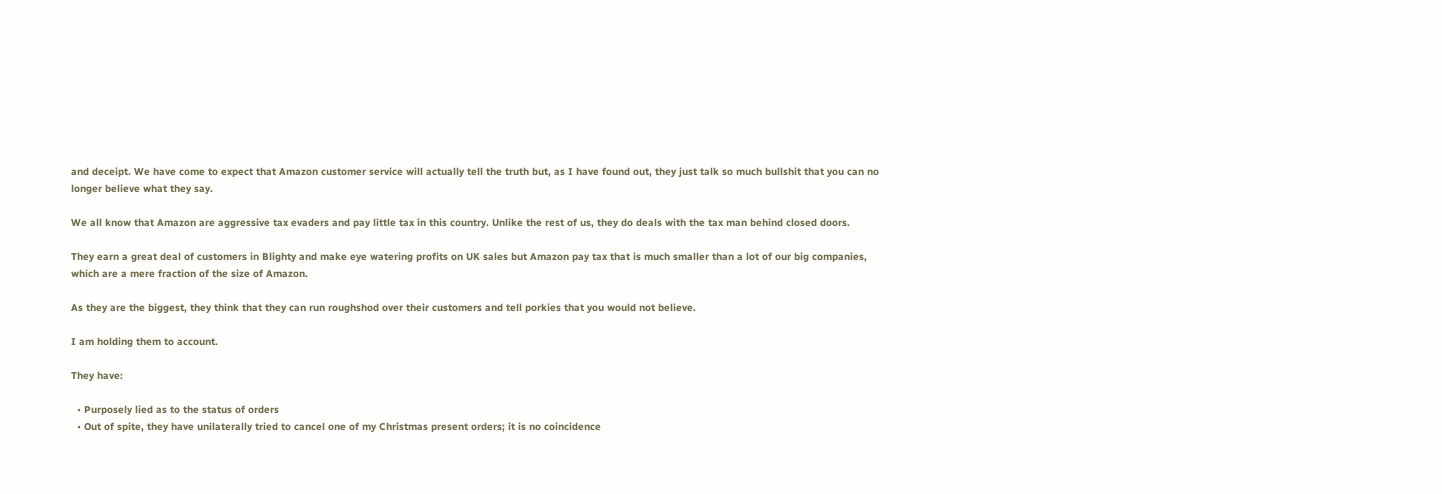and deceipt. We have come to expect that Amazon customer service will actually tell the truth but, as I have found out, they just talk so much bullshit that you can no longer believe what they say.

We all know that Amazon are aggressive tax evaders and pay little tax in this country. Unlike the rest of us, they do deals with the tax man behind closed doors.

They earn a great deal of customers in Blighty and make eye watering profits on UK sales but Amazon pay tax that is much smaller than a lot of our big companies, which are a mere fraction of the size of Amazon.

As they are the biggest, they think that they can run roughshod over their customers and tell porkies that you would not believe.

I am holding them to account.

They have:

  • Purposely lied as to the status of orders
  • Out of spite, they have unilaterally tried to cancel one of my Christmas present orders; it is no coincidence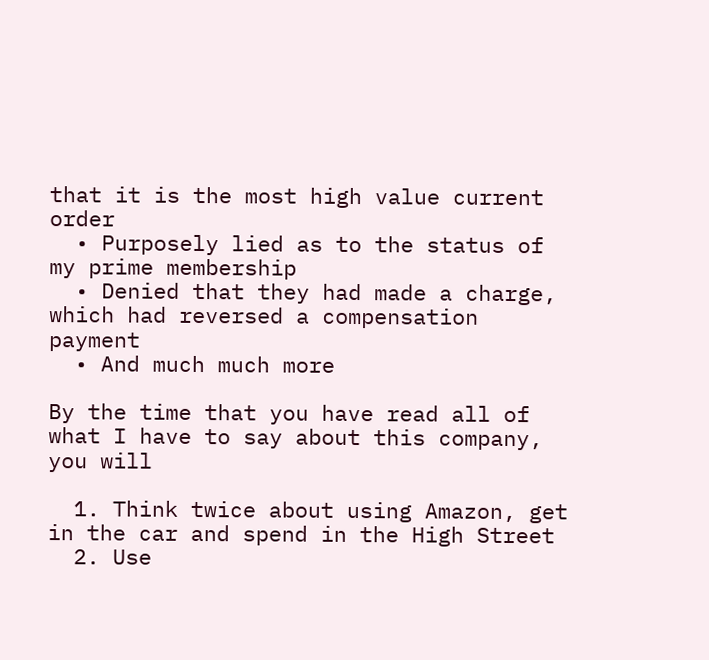that it is the most high value current order
  • Purposely lied as to the status of my prime membership
  • Denied that they had made a charge, which had reversed a compensation payment
  • And much much more

By the time that you have read all of what I have to say about this company, you will

  1. Think twice about using Amazon, get in the car and spend in the High Street
  2. Use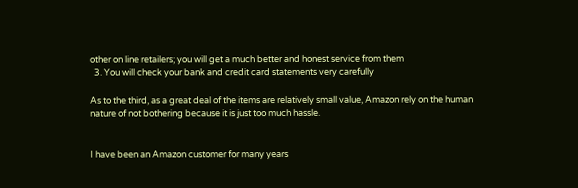other on line retailers; you will get a much better and honest service from them
  3. You will check your bank and credit card statements very carefully

As to the third, as a great deal of the items are relatively small value, Amazon rely on the human nature of not bothering because it is just too much hassle.


I have been an Amazon customer for many years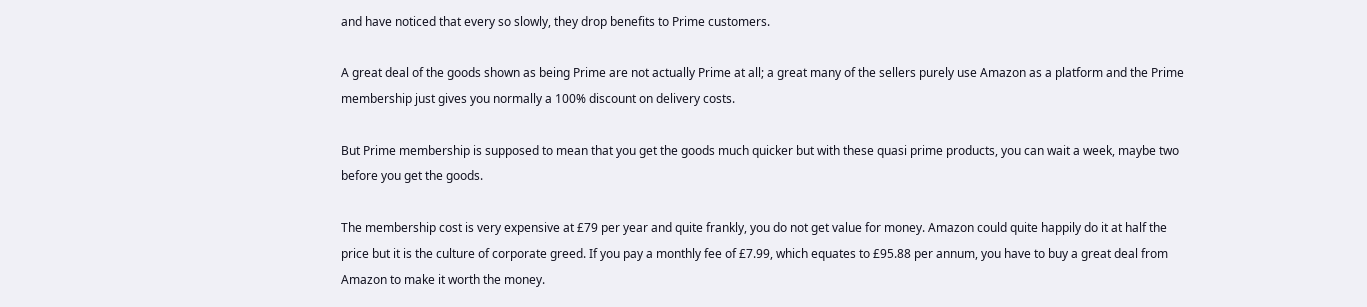and have noticed that every so slowly, they drop benefits to Prime customers.

A great deal of the goods shown as being Prime are not actually Prime at all; a great many of the sellers purely use Amazon as a platform and the Prime membership just gives you normally a 100% discount on delivery costs.

But Prime membership is supposed to mean that you get the goods much quicker but with these quasi prime products, you can wait a week, maybe two before you get the goods.

The membership cost is very expensive at £79 per year and quite frankly, you do not get value for money. Amazon could quite happily do it at half the price but it is the culture of corporate greed. If you pay a monthly fee of £7.99, which equates to £95.88 per annum, you have to buy a great deal from Amazon to make it worth the money.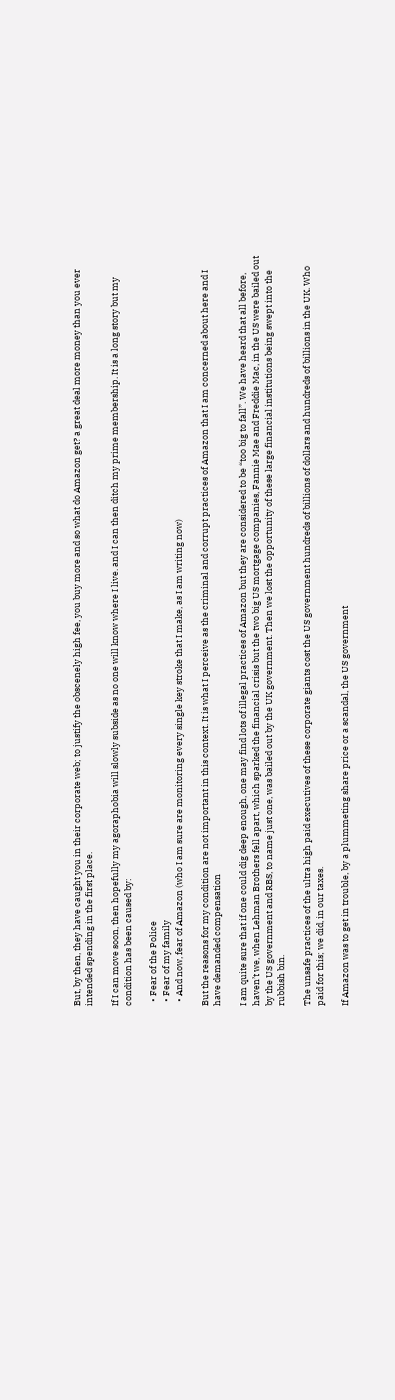But, by then, they have caught you in their corporate web; to justify the obscenely high fee, you buy more and so what do Amazon get? a great deal more money than you ever intended spending in the first place.

If I can move soon, then hopefully my agoraphobia will slowly subside as no one will know where I live. and I can then ditch my prime membership. It is a long story but my condition has been caused by:

  • Fear of the Police
  • Fear of my family
  • And now, fear of Amazon (who I am sure are monitoring every single key stroke that I make, as I am writing now)

But the reasons for my condition are not important in this context. It is what I perceive as the criminal and corrupt practices of Amazon that I am concerned about here and I have demanded compensation

I am quite sure that if one could dig deep enough, one may find lots of illegal practices of Amazon but they are considered to be “too big to fall”. We have heard that all before, haven’t we, when Lehman Brothers fell apart, which sparked the financial crisis but the two big US mortgage companies, Fannie Mae and Freddie Mac, in the US were bailed out by the US government and RBS, to name just one, was bailed out by the UK government. Then we lost the opportunity of these large financial institutions being swept into the rubbish bin.

The unsafe practices of the ultra high paid executives of these corporate giants cost the US government hundreds of billions of dollars and hundreds of billions in the UK. Who paid for this; we did, in our taxes.

If Amazon was to get in trouble, by a plummeting share price or a scandal, the US government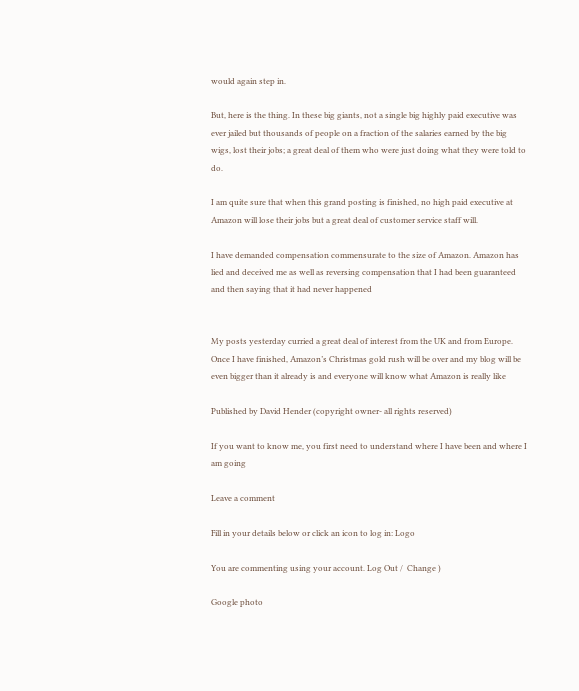would again step in.

But, here is the thing. In these big giants, not a single big highly paid executive was ever jailed but thousands of people on a fraction of the salaries earned by the big wigs, lost their jobs; a great deal of them who were just doing what they were told to do.

I am quite sure that when this grand posting is finished, no high paid executive at Amazon will lose their jobs but a great deal of customer service staff will.

I have demanded compensation commensurate to the size of Amazon. Amazon has  lied and deceived me as well as reversing compensation that I had been guaranteed and then saying that it had never happened


My posts yesterday curried a great deal of interest from the UK and from Europe. Once I have finished, Amazon’s Christmas gold rush will be over and my blog will be even bigger than it already is and everyone will know what Amazon is really like

Published by David Hender (copyright owner- all rights reserved)

If you want to know me, you first need to understand where I have been and where I am going

Leave a comment

Fill in your details below or click an icon to log in: Logo

You are commenting using your account. Log Out /  Change )

Google photo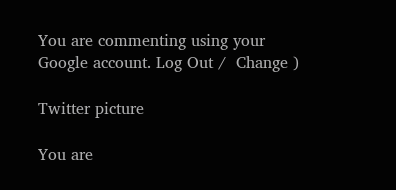You are commenting using your Google account. Log Out /  Change )

Twitter picture

You are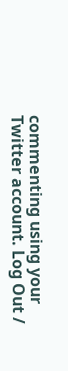commenting using your Twitter account. Log Out /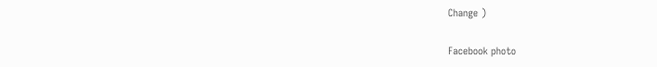Change )

Facebook photo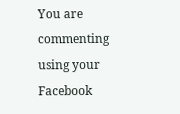You are commenting using your Facebook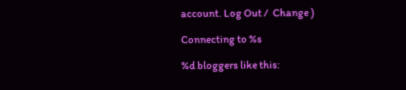account. Log Out /  Change )

Connecting to %s

%d bloggers like this: